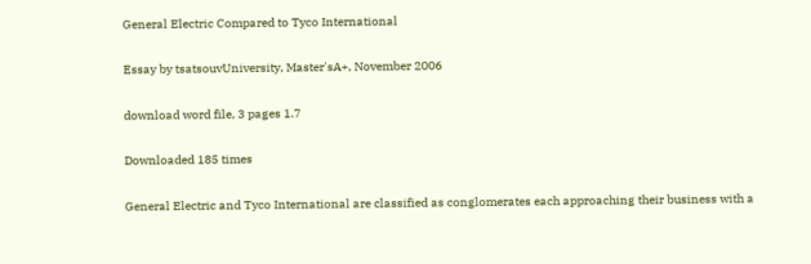General Electric Compared to Tyco International

Essay by tsatsouvUniversity, Master'sA+, November 2006

download word file, 3 pages 1.7

Downloaded 185 times

General Electric and Tyco International are classified as conglomerates each approaching their business with a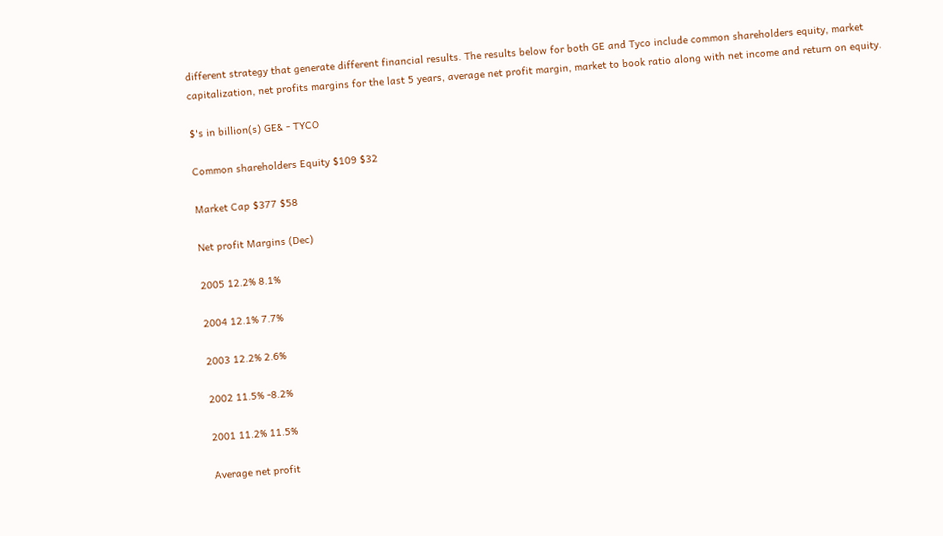different strategy that generate different financial results. The results below for both GE and Tyco include common shareholders equity, market capitalization, net profits margins for the last 5 years, average net profit margin, market to book ratio along with net income and return on equity.

$'s in billion(s) GE& - TYCO

Common shareholders Equity $109 $32

Market Cap $377 $58

Net profit Margins (Dec)

2005 12.2% 8.1%

2004 12.1% 7.7%

2003 12.2% 2.6%

2002 11.5% -8.2%

2001 11.2% 11.5%

Average net profit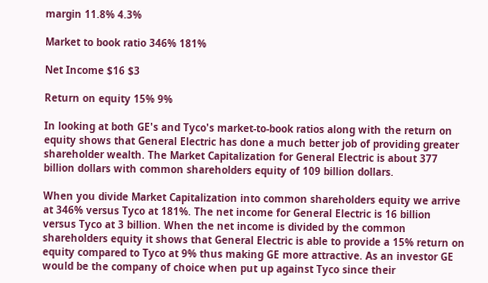margin 11.8% 4.3%

Market to book ratio 346% 181%

Net Income $16 $3

Return on equity 15% 9%

In looking at both GE's and Tyco's market-to-book ratios along with the return on equity shows that General Electric has done a much better job of providing greater shareholder wealth. The Market Capitalization for General Electric is about 377 billion dollars with common shareholders equity of 109 billion dollars.

When you divide Market Capitalization into common shareholders equity we arrive at 346% versus Tyco at 181%. The net income for General Electric is 16 billion versus Tyco at 3 billion. When the net income is divided by the common shareholders equity it shows that General Electric is able to provide a 15% return on equity compared to Tyco at 9% thus making GE more attractive. As an investor GE would be the company of choice when put up against Tyco since their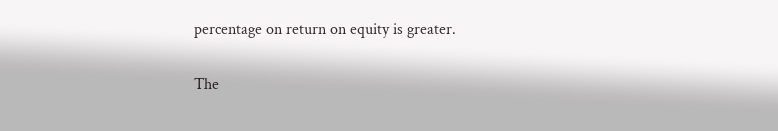percentage on return on equity is greater.

The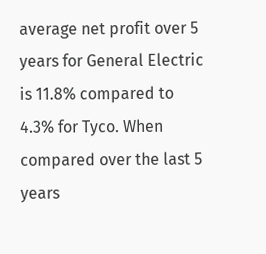average net profit over 5 years for General Electric is 11.8% compared to 4.3% for Tyco. When compared over the last 5 years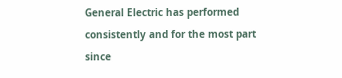General Electric has performed consistently and for the most part since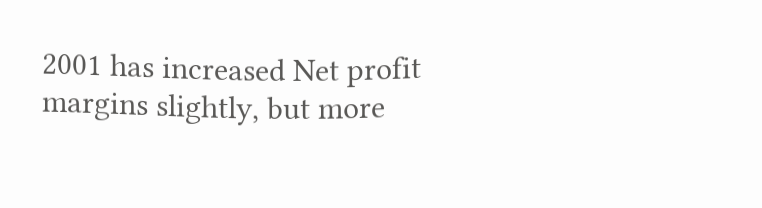2001 has increased Net profit margins slightly, but more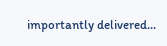importantly delivered...